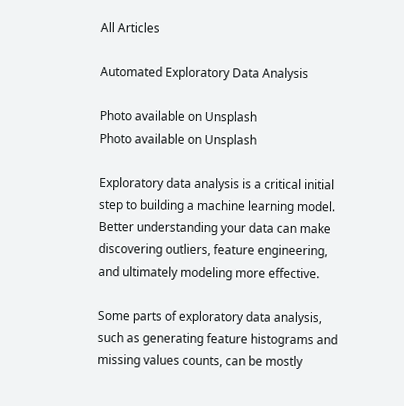All Articles

Automated Exploratory Data Analysis

Photo available on Unsplash
Photo available on Unsplash

Exploratory data analysis is a critical initial step to building a machine learning model. Better understanding your data can make discovering outliers, feature engineering, and ultimately modeling more effective.

Some parts of exploratory data analysis, such as generating feature histograms and missing values counts, can be mostly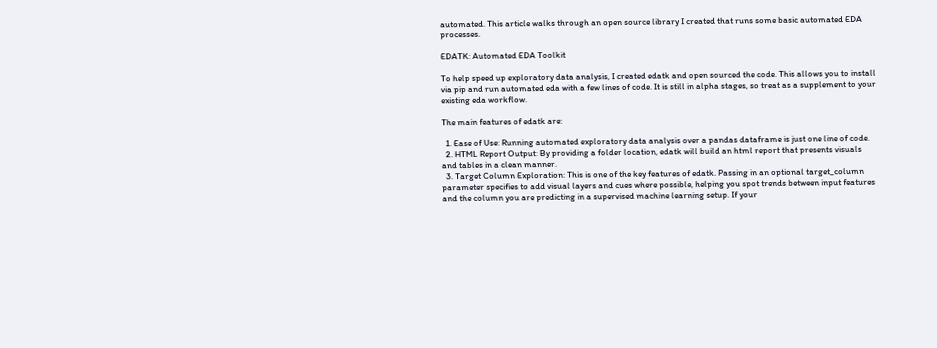automated. This article walks through an open source library I created that runs some basic automated EDA processes.

EDATK: Automated EDA Toolkit

To help speed up exploratory data analysis, I created edatk and open sourced the code. This allows you to install via pip and run automated eda with a few lines of code. It is still in alpha stages, so treat as a supplement to your existing eda workflow.

The main features of edatk are:

  1. Ease of Use: Running automated exploratory data analysis over a pandas dataframe is just one line of code.
  2. HTML Report Output: By providing a folder location, edatk will build an html report that presents visuals and tables in a clean manner.
  3. Target Column Exploration: This is one of the key features of edatk. Passing in an optional target_column parameter specifies to add visual layers and cues where possible, helping you spot trends between input features and the column you are predicting in a supervised machine learning setup. If your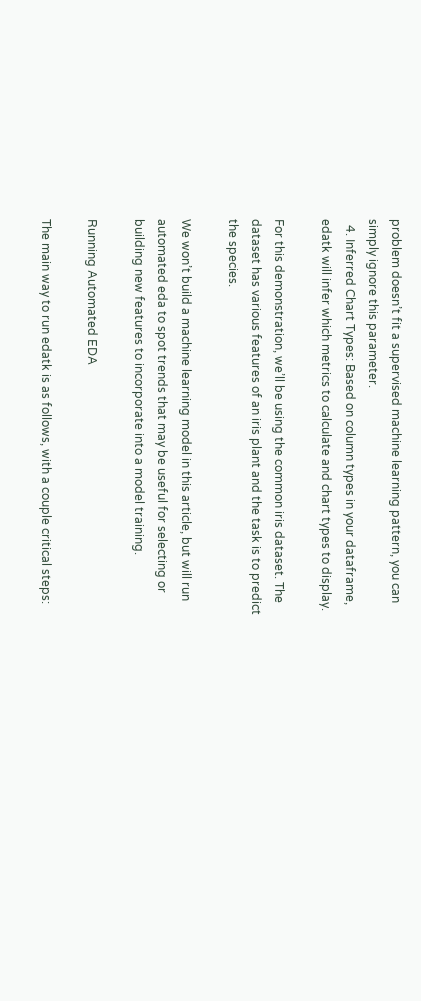problem doesn’t fit a supervised machine learning pattern, you can simply ignore this parameter.
  4. Inferred Chart Types: Based on column types in your dataframe, edatk will infer which metrics to calculate and chart types to display.

For this demonstration, we’ll be using the common iris dataset. The dataset has various features of an iris plant and the task is to predict the species.

We won’t build a machine learning model in this article, but will run automated eda to spot trends that may be useful for selecting or building new features to incorporate into a model training.

Running Automated EDA

The main way to run edatk is as follows, with a couple critical steps: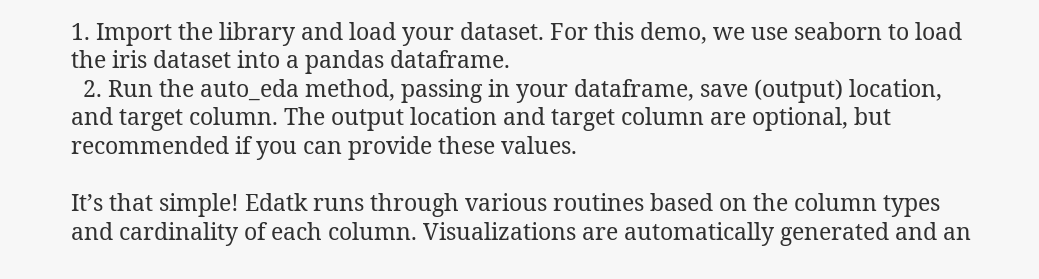1. Import the library and load your dataset. For this demo, we use seaborn to load the iris dataset into a pandas dataframe.
  2. Run the auto_eda method, passing in your dataframe, save (output) location, and target column. The output location and target column are optional, but recommended if you can provide these values.

It’s that simple! Edatk runs through various routines based on the column types and cardinality of each column. Visualizations are automatically generated and an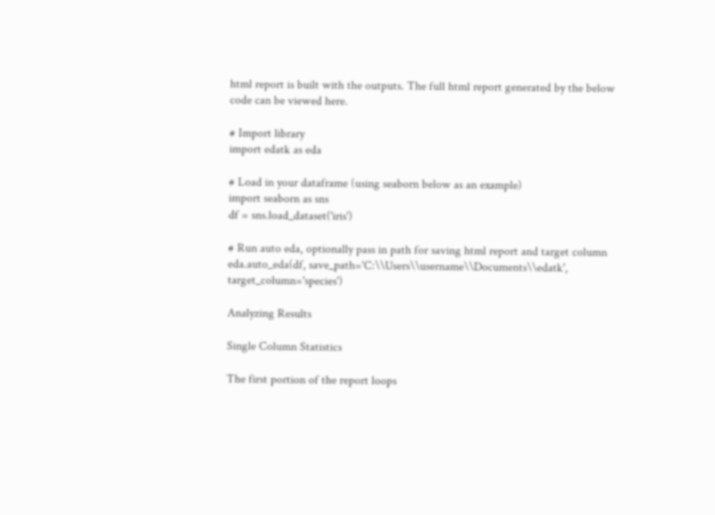html report is built with the outputs. The full html report generated by the below code can be viewed here.

# Import library
import edatk as eda

# Load in your dataframe (using seaborn below as an example)
import seaborn as sns
df = sns.load_dataset('iris')

# Run auto eda, optionally pass in path for saving html report and target column
eda.auto_eda(df, save_path='C:\\Users\\username\\Documents\\edatk', target_column='species')

Analyzing Results

Single Column Statistics

The first portion of the report loops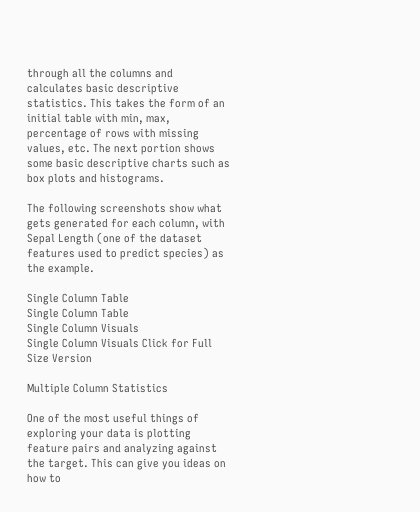through all the columns and calculates basic descriptive statistics. This takes the form of an initial table with min, max, percentage of rows with missing values, etc. The next portion shows some basic descriptive charts such as box plots and histograms.

The following screenshots show what gets generated for each column, with Sepal Length (one of the dataset features used to predict species) as the example.

Single Column Table
Single Column Table
Single Column Visuals
Single Column Visuals Click for Full Size Version

Multiple Column Statistics

One of the most useful things of exploring your data is plotting feature pairs and analyzing against the target. This can give you ideas on how to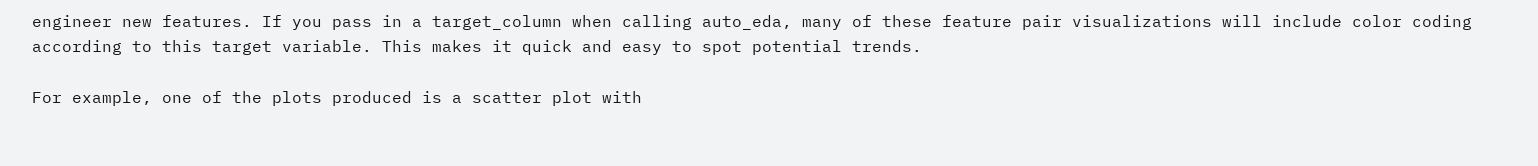engineer new features. If you pass in a target_column when calling auto_eda, many of these feature pair visualizations will include color coding according to this target variable. This makes it quick and easy to spot potential trends.

For example, one of the plots produced is a scatter plot with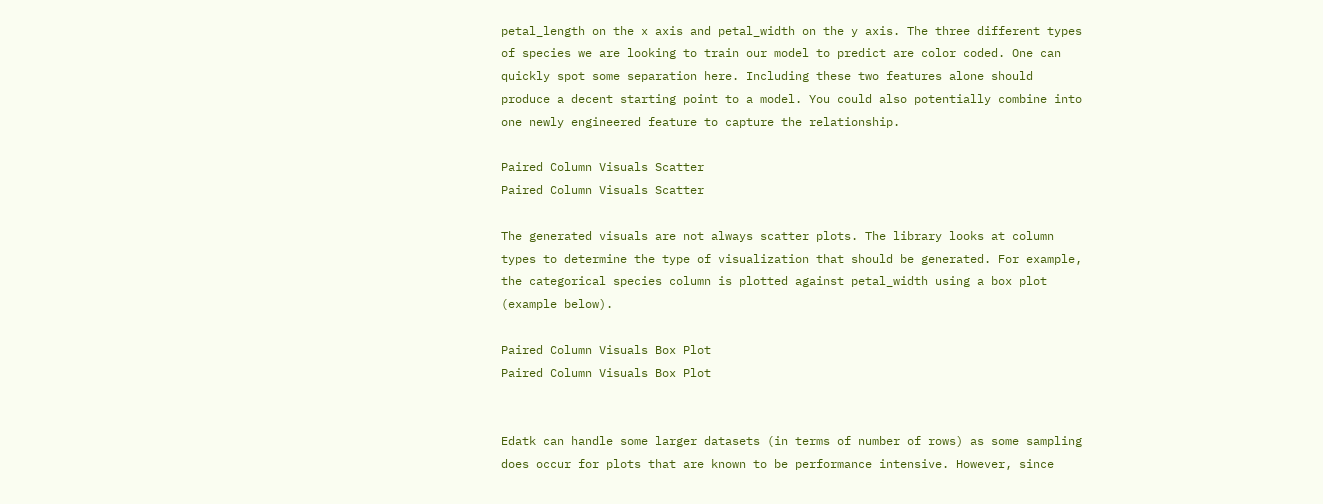petal_length on the x axis and petal_width on the y axis. The three different types of species we are looking to train our model to predict are color coded. One can quickly spot some separation here. Including these two features alone should produce a decent starting point to a model. You could also potentially combine into one newly engineered feature to capture the relationship.

Paired Column Visuals Scatter
Paired Column Visuals Scatter

The generated visuals are not always scatter plots. The library looks at column types to determine the type of visualization that should be generated. For example, the categorical species column is plotted against petal_width using a box plot (example below).

Paired Column Visuals Box Plot
Paired Column Visuals Box Plot


Edatk can handle some larger datasets (in terms of number of rows) as some sampling does occur for plots that are known to be performance intensive. However, since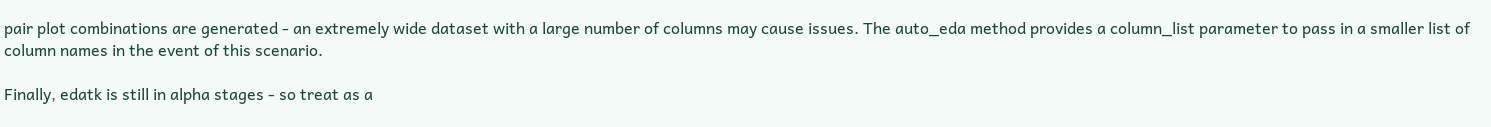pair plot combinations are generated - an extremely wide dataset with a large number of columns may cause issues. The auto_eda method provides a column_list parameter to pass in a smaller list of column names in the event of this scenario.

Finally, edatk is still in alpha stages - so treat as a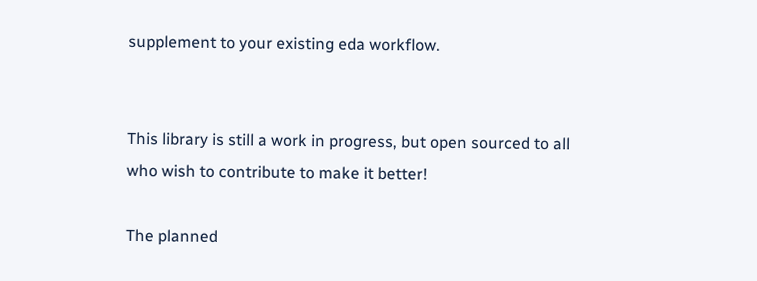supplement to your existing eda workflow.


This library is still a work in progress, but open sourced to all who wish to contribute to make it better!

The planned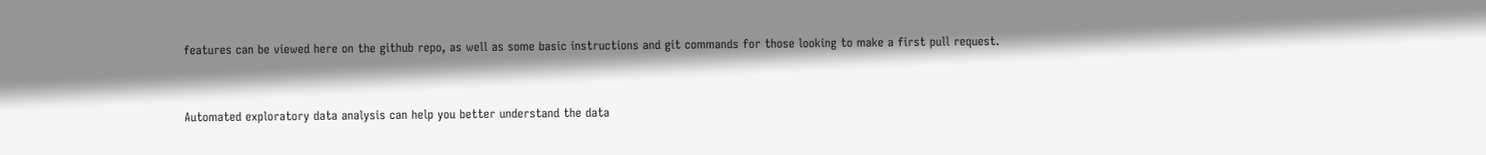features can be viewed here on the github repo, as well as some basic instructions and git commands for those looking to make a first pull request.


Automated exploratory data analysis can help you better understand the data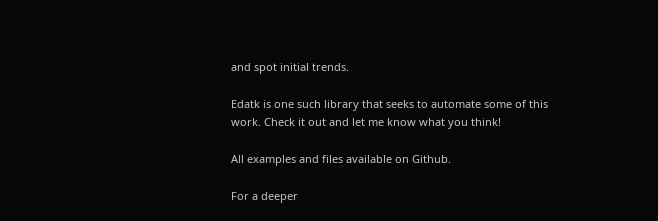and spot initial trends.

Edatk is one such library that seeks to automate some of this work. Check it out and let me know what you think!

All examples and files available on Github.

For a deeper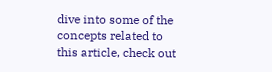dive into some of the concepts related to this article, check out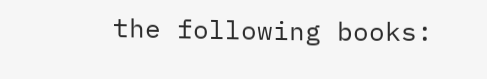the following books: